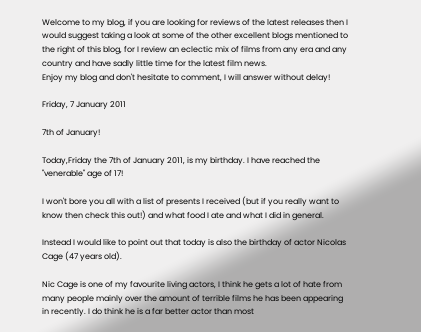Welcome to my blog, if you are looking for reviews of the latest releases then I would suggest taking a look at some of the other excellent blogs mentioned to the right of this blog, for I review an eclectic mix of films from any era and any country and have sadly little time for the latest film news.
Enjoy my blog and don't hesitate to comment, I will answer without delay!

Friday, 7 January 2011

7th of January!

Today,Friday the 7th of January 2011, is my birthday. I have reached the "venerable" age of 17!

I won't bore you all with a list of presents I received (but if you really want to know then check this out!) and what food I ate and what I did in general.

Instead I would like to point out that today is also the birthday of actor Nicolas Cage (47 years old).

Nic Cage is one of my favourite living actors, I think he gets a lot of hate from many people mainly over the amount of terrible films he has been appearing in recently. I do think he is a far better actor than most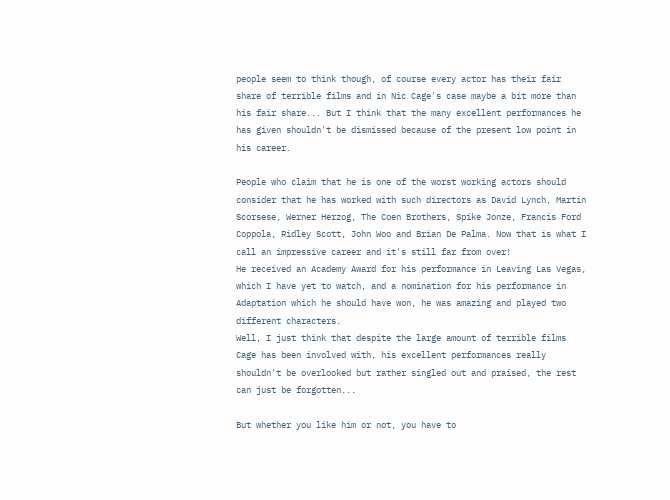people seem to think though, of course every actor has their fair share of terrible films and in Nic Cage's case maybe a bit more than his fair share... But I think that the many excellent performances he has given shouldn't be dismissed because of the present low point in his career.

People who claim that he is one of the worst working actors should consider that he has worked with such directors as David Lynch, Martin Scorsese, Werner Herzog, The Coen Brothers, Spike Jonze, Francis Ford Coppola, Ridley Scott, John Woo and Brian De Palma. Now that is what I call an impressive career and it's still far from over!
He received an Academy Award for his performance in Leaving Las Vegas, which I have yet to watch, and a nomination for his performance in Adaptation which he should have won, he was amazing and played two different characters.
Well, I just think that despite the large amount of terrible films Cage has been involved with, his excellent performances really shouldn't be overlooked but rather singled out and praised, the rest can just be forgotten...

But whether you like him or not, you have to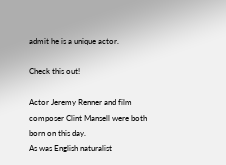admit he is a unique actor.

Check this out!

Actor Jeremy Renner and film composer Clint Mansell were both born on this day.
As was English naturalist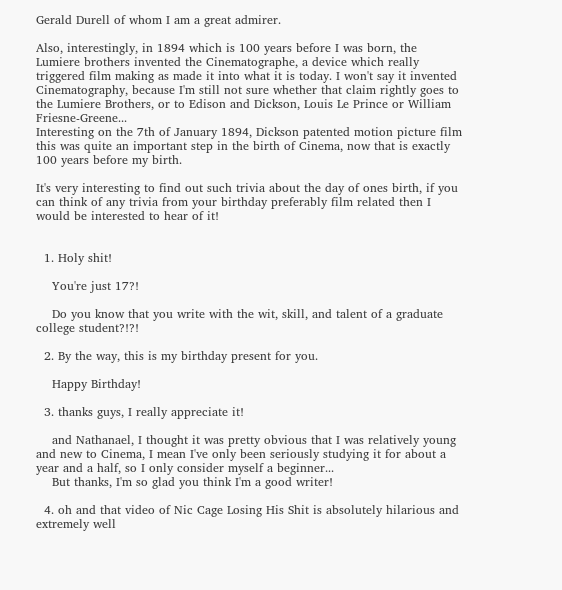Gerald Durell of whom I am a great admirer.

Also, interestingly, in 1894 which is 100 years before I was born, the Lumiere brothers invented the Cinematographe, a device which really triggered film making as made it into what it is today. I won't say it invented Cinematography, because I'm still not sure whether that claim rightly goes to the Lumiere Brothers, or to Edison and Dickson, Louis Le Prince or William Friesne-Greene...
Interesting on the 7th of January 1894, Dickson patented motion picture film this was quite an important step in the birth of Cinema, now that is exactly 100 years before my birth.

It's very interesting to find out such trivia about the day of ones birth, if you can think of any trivia from your birthday preferably film related then I would be interested to hear of it!


  1. Holy shit!

    You're just 17?!

    Do you know that you write with the wit, skill, and talent of a graduate college student?!?!

  2. By the way, this is my birthday present for you.

    Happy Birthday!

  3. thanks guys, I really appreciate it!

    and Nathanael, I thought it was pretty obvious that I was relatively young and new to Cinema, I mean I've only been seriously studying it for about a year and a half, so I only consider myself a beginner...
    But thanks, I'm so glad you think I'm a good writer!

  4. oh and that video of Nic Cage Losing His Shit is absolutely hilarious and extremely well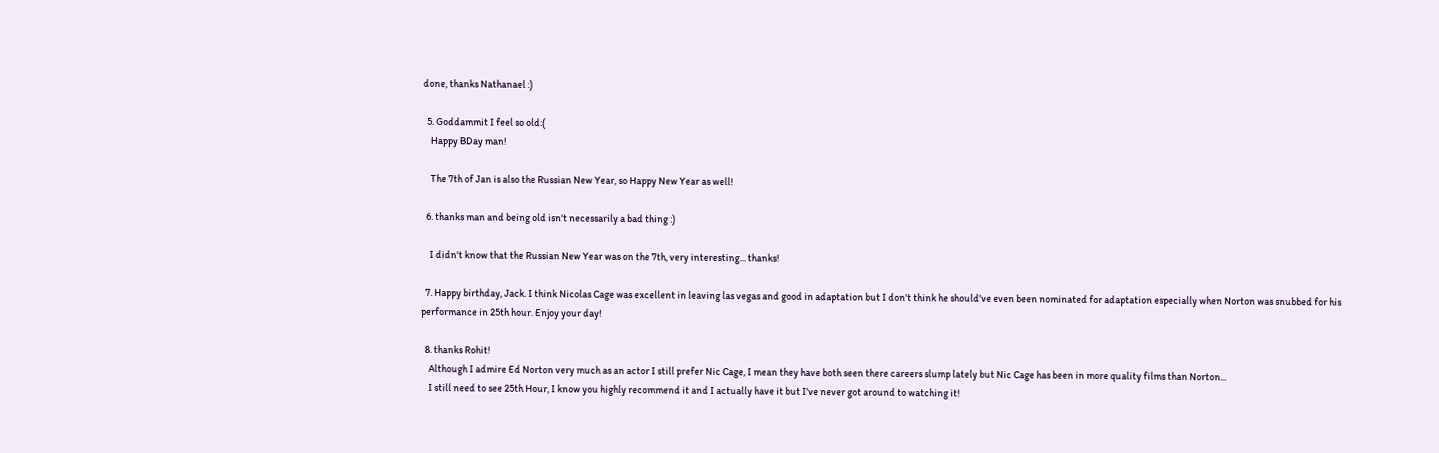done, thanks Nathanael :)

  5. Goddammit I feel so old:(
    Happy BDay man!

    The 7th of Jan is also the Russian New Year, so Happy New Year as well!

  6. thanks man and being old isn't necessarily a bad thing :)

    I didn't know that the Russian New Year was on the 7th, very interesting... thanks!

  7. Happy birthday, Jack. I think Nicolas Cage was excellent in leaving las vegas and good in adaptation but I don't think he should've even been nominated for adaptation especially when Norton was snubbed for his performance in 25th hour. Enjoy your day!

  8. thanks Rohit!
    Although I admire Ed Norton very much as an actor I still prefer Nic Cage, I mean they have both seen there careers slump lately but Nic Cage has been in more quality films than Norton...
    I still need to see 25th Hour, I know you highly recommend it and I actually have it but I've never got around to watching it!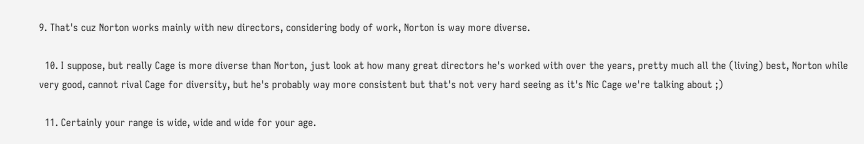9. That's cuz Norton works mainly with new directors, considering body of work, Norton is way more diverse.

  10. I suppose, but really Cage is more diverse than Norton, just look at how many great directors he's worked with over the years, pretty much all the (living) best, Norton while very good, cannot rival Cage for diversity, but he's probably way more consistent but that's not very hard seeing as it's Nic Cage we're talking about ;)

  11. Certainly your range is wide, wide and wide for your age.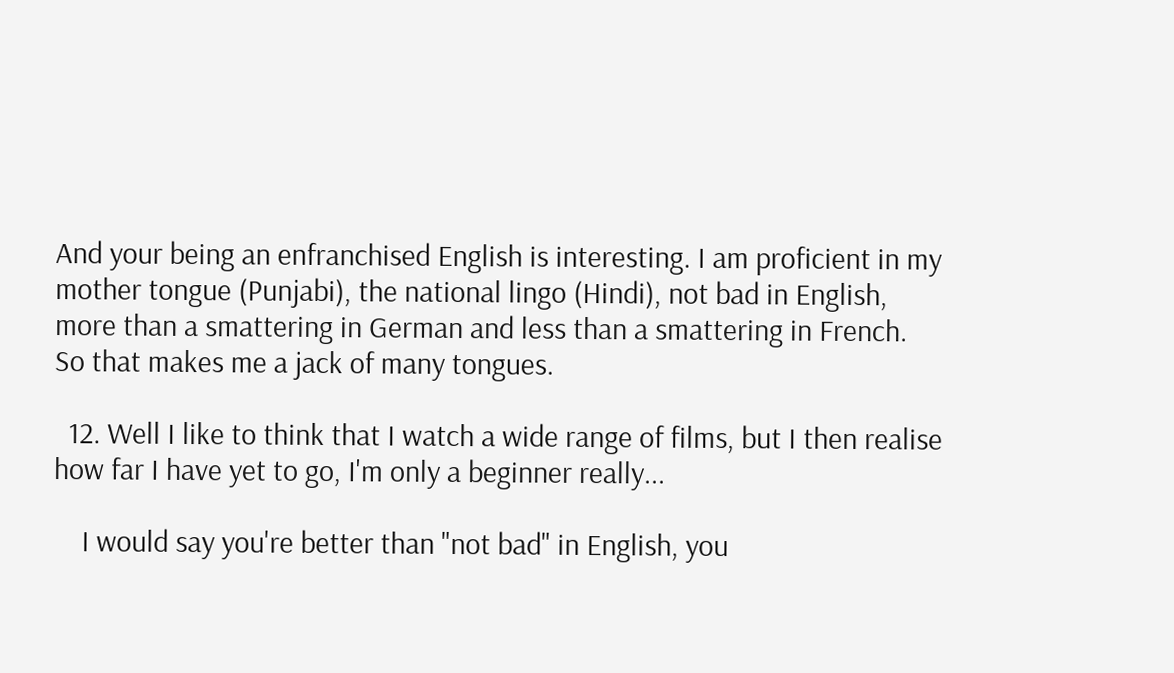And your being an enfranchised English is interesting. I am proficient in my mother tongue (Punjabi), the national lingo (Hindi), not bad in English, more than a smattering in German and less than a smattering in French. So that makes me a jack of many tongues.

  12. Well I like to think that I watch a wide range of films, but I then realise how far I have yet to go, I'm only a beginner really...

    I would say you're better than "not bad" in English, you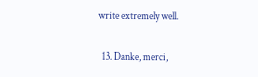write extremely well.

  13. Danke, merci,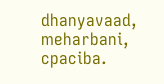dhanyavaad, meharbani, cpaciba.